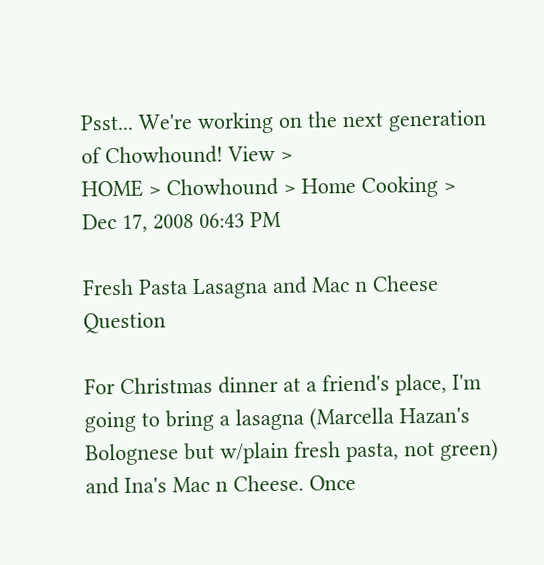Psst... We're working on the next generation of Chowhound! View >
HOME > Chowhound > Home Cooking >
Dec 17, 2008 06:43 PM

Fresh Pasta Lasagna and Mac n Cheese Question

For Christmas dinner at a friend's place, I'm going to bring a lasagna (Marcella Hazan's Bolognese but w/plain fresh pasta, not green) and Ina's Mac n Cheese. Once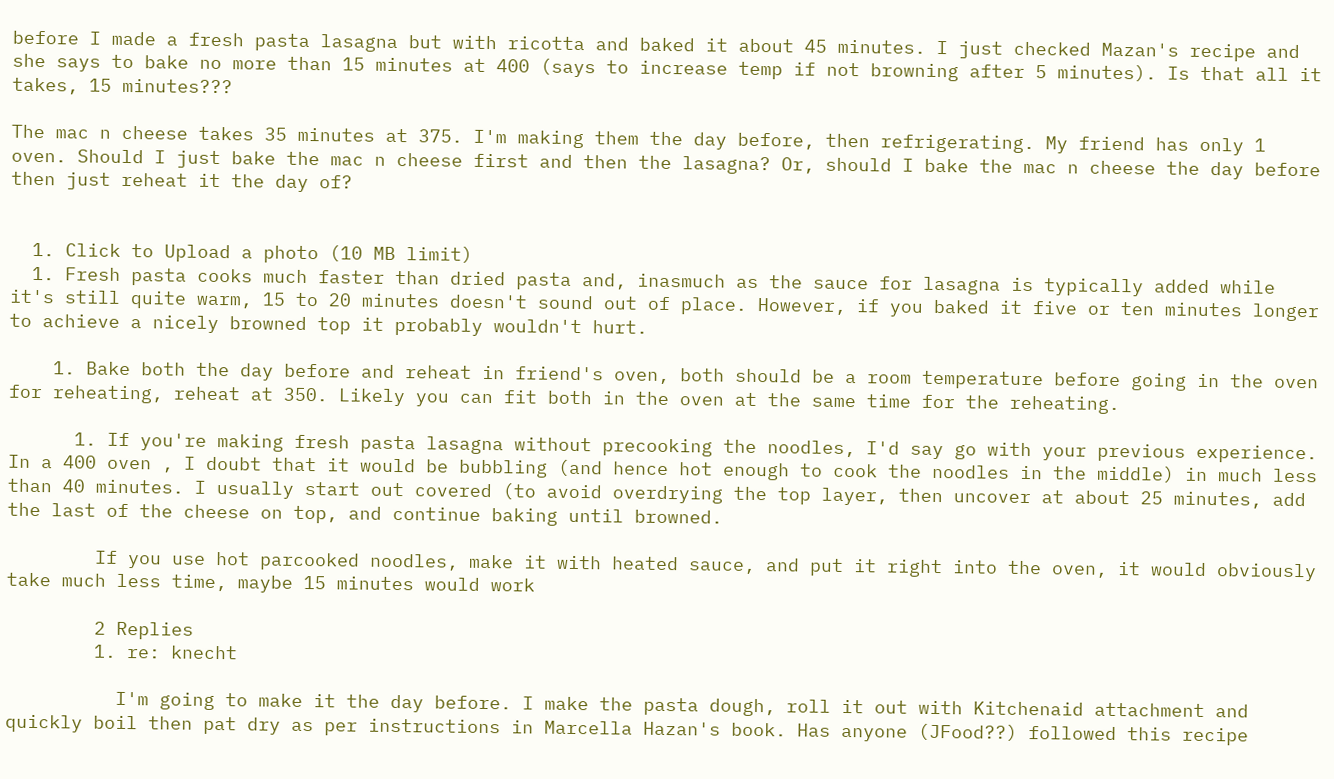before I made a fresh pasta lasagna but with ricotta and baked it about 45 minutes. I just checked Mazan's recipe and she says to bake no more than 15 minutes at 400 (says to increase temp if not browning after 5 minutes). Is that all it takes, 15 minutes???

The mac n cheese takes 35 minutes at 375. I'm making them the day before, then refrigerating. My friend has only 1 oven. Should I just bake the mac n cheese first and then the lasagna? Or, should I bake the mac n cheese the day before then just reheat it the day of?


  1. Click to Upload a photo (10 MB limit)
  1. Fresh pasta cooks much faster than dried pasta and, inasmuch as the sauce for lasagna is typically added while it's still quite warm, 15 to 20 minutes doesn't sound out of place. However, if you baked it five or ten minutes longer to achieve a nicely browned top it probably wouldn't hurt.

    1. Bake both the day before and reheat in friend's oven, both should be a room temperature before going in the oven for reheating, reheat at 350. Likely you can fit both in the oven at the same time for the reheating.

      1. If you're making fresh pasta lasagna without precooking the noodles, I'd say go with your previous experience. In a 400 oven , I doubt that it would be bubbling (and hence hot enough to cook the noodles in the middle) in much less than 40 minutes. I usually start out covered (to avoid overdrying the top layer, then uncover at about 25 minutes, add the last of the cheese on top, and continue baking until browned.

        If you use hot parcooked noodles, make it with heated sauce, and put it right into the oven, it would obviously take much less time, maybe 15 minutes would work

        2 Replies
        1. re: knecht

          I'm going to make it the day before. I make the pasta dough, roll it out with Kitchenaid attachment and quickly boil then pat dry as per instructions in Marcella Hazan's book. Has anyone (JFood??) followed this recipe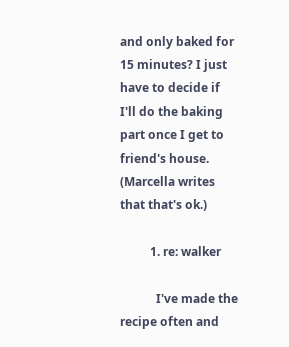and only baked for 15 minutes? I just have to decide if I'll do the baking part once I get to friend's house. (Marcella writes that that's ok.)

          1. re: walker

            I've made the recipe often and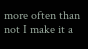more often than not I make it a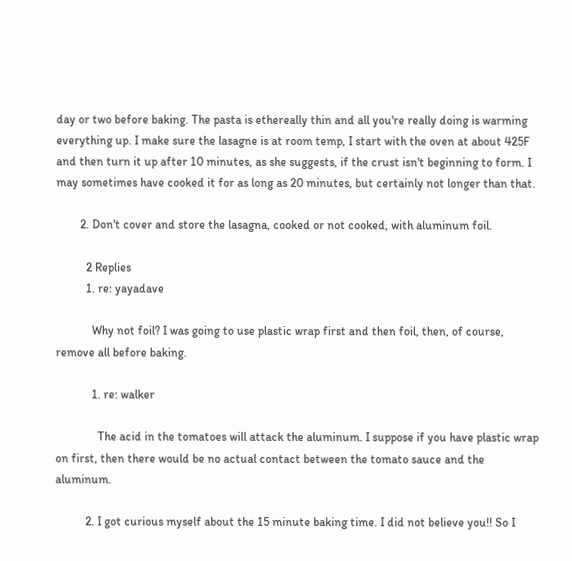day or two before baking. The pasta is ethereally thin and all you're really doing is warming everything up. I make sure the lasagne is at room temp, I start with the oven at about 425F and then turn it up after 10 minutes, as she suggests, if the crust isn't beginning to form. I may sometimes have cooked it for as long as 20 minutes, but certainly not longer than that.

        2. Don't cover and store the lasagna, cooked or not cooked, with aluminum foil.

          2 Replies
          1. re: yayadave

            Why not foil? I was going to use plastic wrap first and then foil, then, of course, remove all before baking.

            1. re: walker

              The acid in the tomatoes will attack the aluminum. I suppose if you have plastic wrap on first, then there would be no actual contact between the tomato sauce and the aluminum.

          2. I got curious myself about the 15 minute baking time. I did not believe you!! So I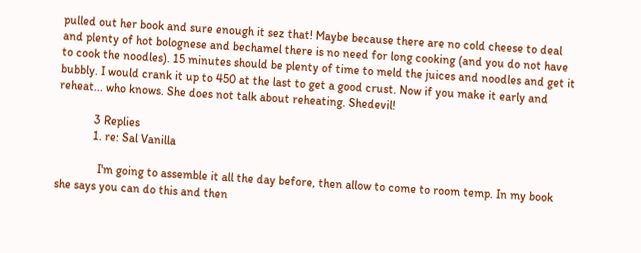pulled out her book and sure enough it sez that! Maybe because there are no cold cheese to deal and plenty of hot bolognese and bechamel there is no need for long cooking (and you do not have to cook the noodles). 15 minutes should be plenty of time to meld the juices and noodles and get it bubbly. I would crank it up to 450 at the last to get a good crust. Now if you make it early and reheat... who knows. She does not talk about reheating. Shedevil!

            3 Replies
            1. re: Sal Vanilla

              I'm going to assemble it all the day before, then allow to come to room temp. In my book she says you can do this and then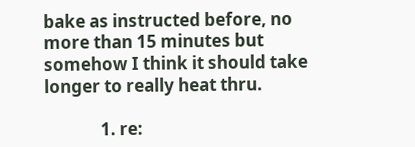bake as instructed before, no more than 15 minutes but somehow I think it should take longer to really heat thru.

              1. re: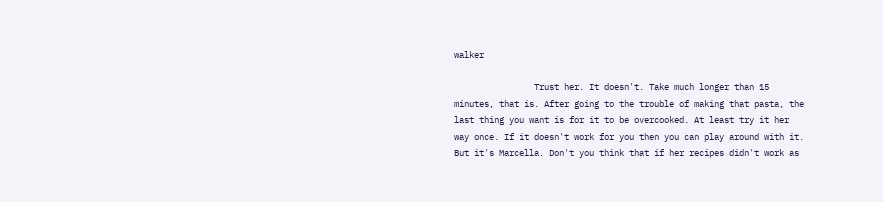walker

                Trust her. It doesn't. Take much longer than 15 minutes, that is. After going to the trouble of making that pasta, the last thing you want is for it to be overcooked. At least try it her way once. If it doesn't work for you then you can play around with it. But it's Marcella. Don't you think that if her recipes didn't work as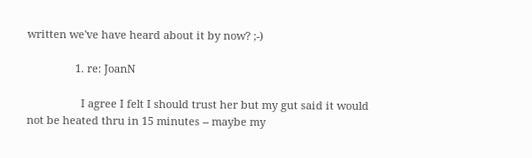written we've have heard about it by now? ;-)

                1. re: JoanN

                  I agree I felt I should trust her but my gut said it would not be heated thru in 15 minutes -- maybe my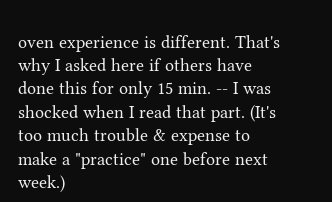oven experience is different. That's why I asked here if others have done this for only 15 min. -- I was shocked when I read that part. (It's too much trouble & expense to make a "practice" one before next week.)